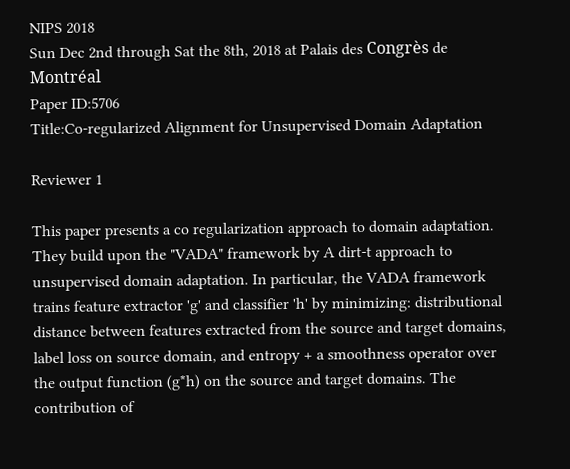NIPS 2018
Sun Dec 2nd through Sat the 8th, 2018 at Palais des Congrès de Montréal
Paper ID:5706
Title:Co-regularized Alignment for Unsupervised Domain Adaptation

Reviewer 1

This paper presents a co regularization approach to domain adaptation. They build upon the "VADA" framework by A dirt-t approach to unsupervised domain adaptation. In particular, the VADA framework trains feature extractor 'g' and classifier 'h' by minimizing: distributional distance between features extracted from the source and target domains, label loss on source domain, and entropy + a smoothness operator over the output function (g*h) on the source and target domains. The contribution of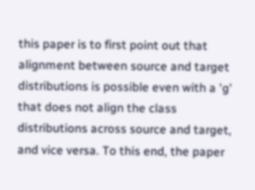this paper is to first point out that alignment between source and target distributions is possible even with a 'g' that does not align the class distributions across source and target, and vice versa. To this end, the paper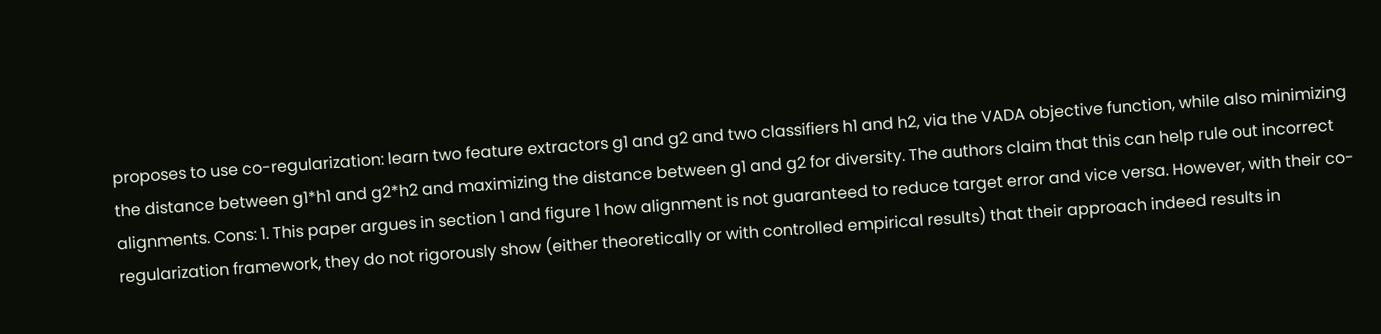proposes to use co-regularization: learn two feature extractors g1 and g2 and two classifiers h1 and h2, via the VADA objective function, while also minimizing the distance between g1*h1 and g2*h2 and maximizing the distance between g1 and g2 for diversity. The authors claim that this can help rule out incorrect alignments. Cons: 1. This paper argues in section 1 and figure 1 how alignment is not guaranteed to reduce target error and vice versa. However, with their co-regularization framework, they do not rigorously show (either theoretically or with controlled empirical results) that their approach indeed results in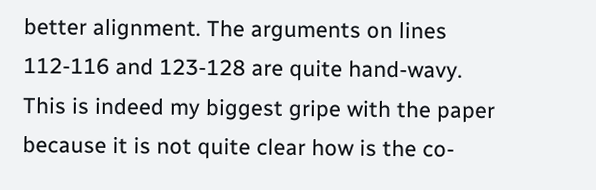better alignment. The arguments on lines 112-116 and 123-128 are quite hand-wavy. This is indeed my biggest gripe with the paper because it is not quite clear how is the co-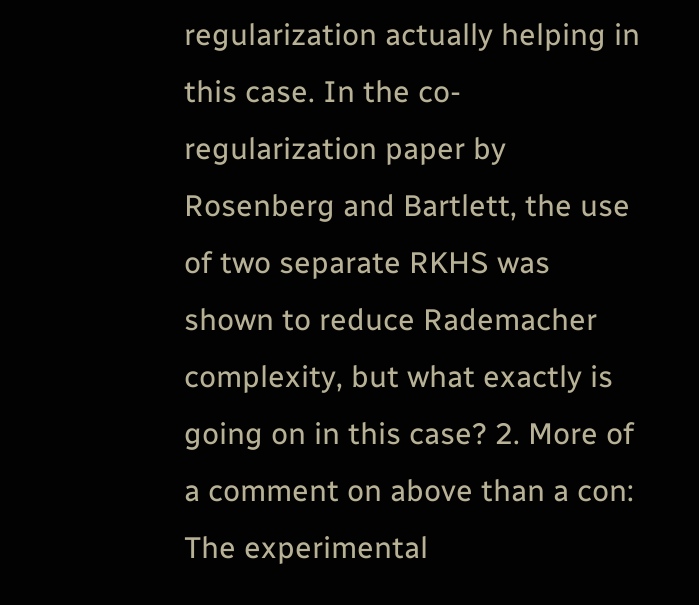regularization actually helping in this case. In the co-regularization paper by Rosenberg and Bartlett, the use of two separate RKHS was shown to reduce Rademacher complexity, but what exactly is going on in this case? 2. More of a comment on above than a con: The experimental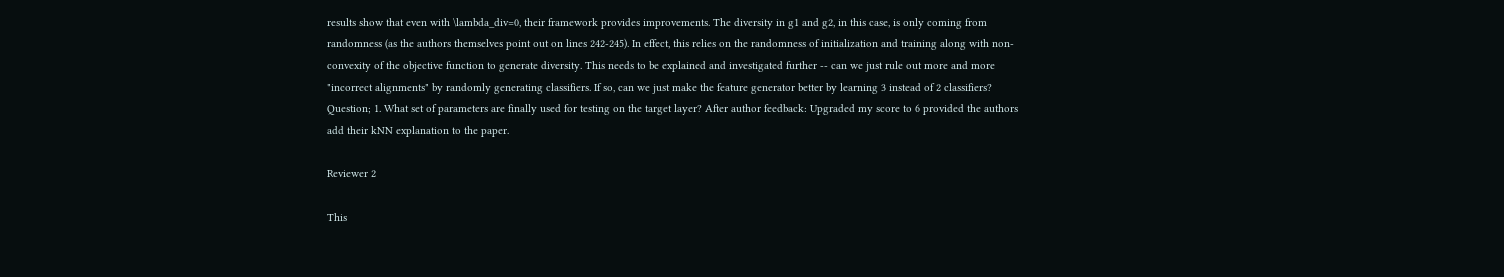results show that even with \lambda_div=0, their framework provides improvements. The diversity in g1 and g2, in this case, is only coming from randomness (as the authors themselves point out on lines 242-245). In effect, this relies on the randomness of initialization and training along with non-convexity of the objective function to generate diversity. This needs to be explained and investigated further -- can we just rule out more and more "incorrect alignments" by randomly generating classifiers. If so, can we just make the feature generator better by learning 3 instead of 2 classifiers? Question; 1. What set of parameters are finally used for testing on the target layer? After author feedback: Upgraded my score to 6 provided the authors add their kNN explanation to the paper.

Reviewer 2

This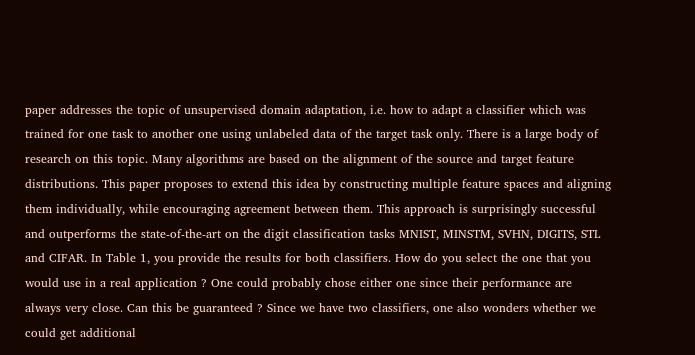paper addresses the topic of unsupervised domain adaptation, i.e. how to adapt a classifier which was trained for one task to another one using unlabeled data of the target task only. There is a large body of research on this topic. Many algorithms are based on the alignment of the source and target feature distributions. This paper proposes to extend this idea by constructing multiple feature spaces and aligning them individually, while encouraging agreement between them. This approach is surprisingly successful and outperforms the state-of-the-art on the digit classification tasks MNIST, MINSTM, SVHN, DIGITS, STL and CIFAR. In Table 1, you provide the results for both classifiers. How do you select the one that you would use in a real application ? One could probably chose either one since their performance are always very close. Can this be guaranteed ? Since we have two classifiers, one also wonders whether we could get additional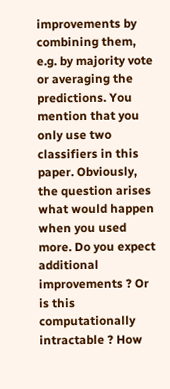improvements by combining them, e.g. by majority vote or averaging the predictions. You mention that you only use two classifiers in this paper. Obviously, the question arises what would happen when you used more. Do you expect additional improvements ? Or is this computationally intractable ? How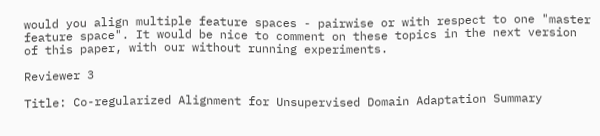would you align multiple feature spaces - pairwise or with respect to one "master feature space". It would be nice to comment on these topics in the next version of this paper, with our without running experiments.

Reviewer 3

Title: Co-regularized Alignment for Unsupervised Domain Adaptation Summary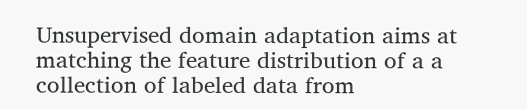Unsupervised domain adaptation aims at matching the feature distribution of a a collection of labeled data from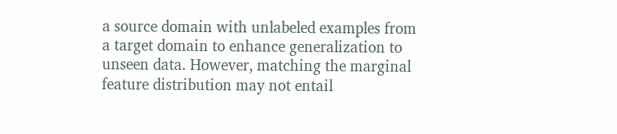a source domain with unlabeled examples from a target domain to enhance generalization to unseen data. However, matching the marginal feature distribution may not entail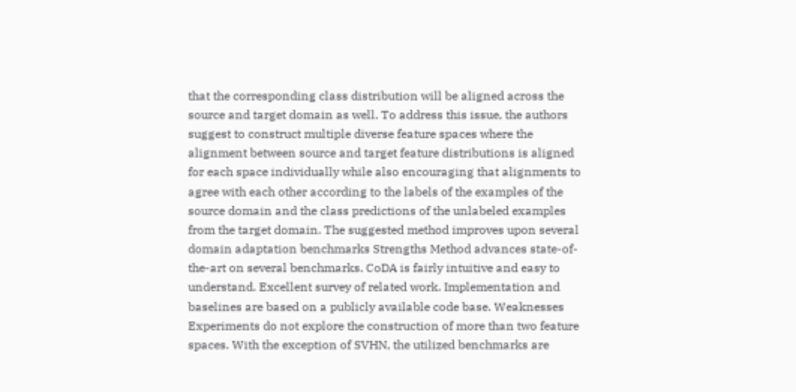that the corresponding class distribution will be aligned across the source and target domain as well. To address this issue, the authors suggest to construct multiple diverse feature spaces where the alignment between source and target feature distributions is aligned for each space individually while also encouraging that alignments to agree with each other according to the labels of the examples of the source domain and the class predictions of the unlabeled examples from the target domain. The suggested method improves upon several domain adaptation benchmarks Strengths Method advances state-of-the-art on several benchmarks. CoDA is fairly intuitive and easy to understand. Excellent survey of related work. Implementation and baselines are based on a publicly available code base. Weaknesses Experiments do not explore the construction of more than two feature spaces. With the exception of SVHN, the utilized benchmarks are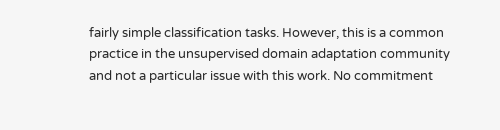fairly simple classification tasks. However, this is a common practice in the unsupervised domain adaptation community and not a particular issue with this work. No commitment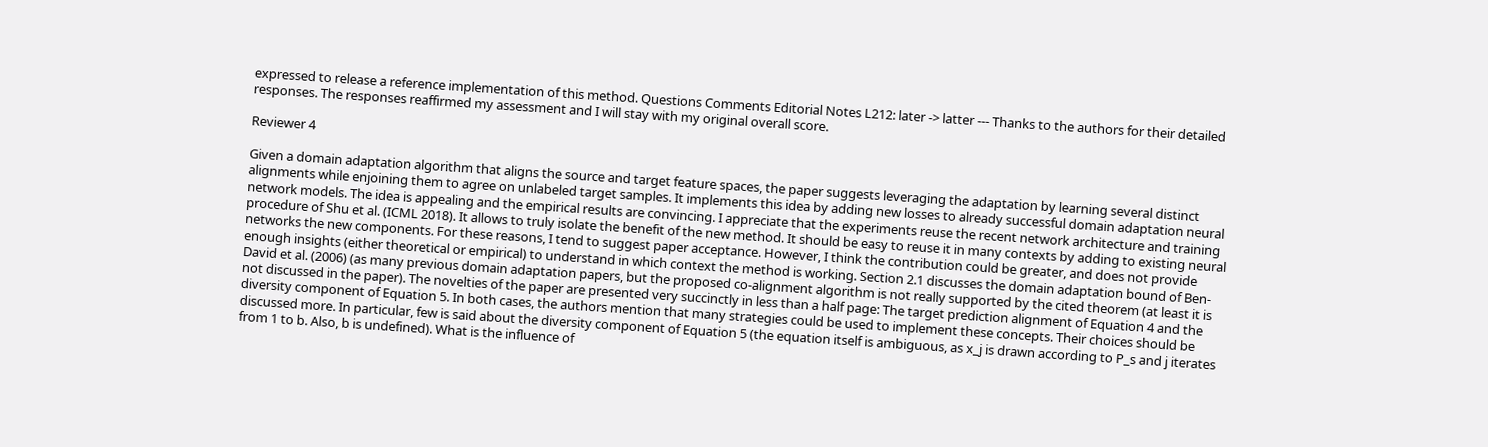expressed to release a reference implementation of this method. Questions Comments Editorial Notes L212: later -> latter --- Thanks to the authors for their detailed responses. The responses reaffirmed my assessment and I will stay with my original overall score.

Reviewer 4

Given a domain adaptation algorithm that aligns the source and target feature spaces, the paper suggests leveraging the adaptation by learning several distinct alignments while enjoining them to agree on unlabeled target samples. It implements this idea by adding new losses to already successful domain adaptation neural network models. The idea is appealing and the empirical results are convincing. I appreciate that the experiments reuse the recent network architecture and training procedure of Shu et al. (ICML 2018). It allows to truly isolate the benefit of the new method. It should be easy to reuse it in many contexts by adding to existing neural networks the new components. For these reasons, I tend to suggest paper acceptance. However, I think the contribution could be greater, and does not provide enough insights (either theoretical or empirical) to understand in which context the method is working. Section 2.1 discusses the domain adaptation bound of Ben-David et al. (2006) (as many previous domain adaptation papers, but the proposed co-alignment algorithm is not really supported by the cited theorem (at least it is not discussed in the paper). The novelties of the paper are presented very succinctly in less than a half page: The target prediction alignment of Equation 4 and the diversity component of Equation 5. In both cases, the authors mention that many strategies could be used to implement these concepts. Their choices should be discussed more. In particular, few is said about the diversity component of Equation 5 (the equation itself is ambiguous, as x_j is drawn according to P_s and j iterates from 1 to b. Also, b is undefined). What is the influence of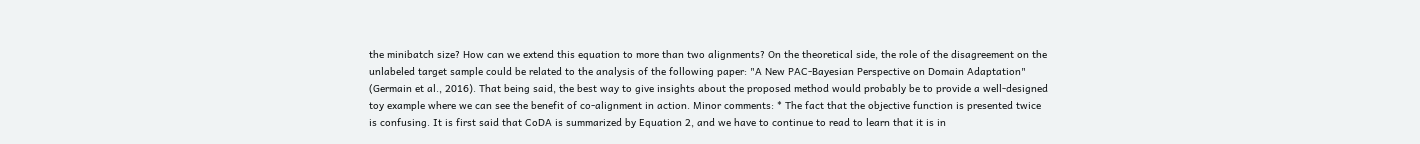the minibatch size? How can we extend this equation to more than two alignments? On the theoretical side, the role of the disagreement on the unlabeled target sample could be related to the analysis of the following paper: "A New PAC-Bayesian Perspective on Domain Adaptation" (Germain et al., 2016). That being said, the best way to give insights about the proposed method would probably be to provide a well-designed toy example where we can see the benefit of co-alignment in action. Minor comments: * The fact that the objective function is presented twice is confusing. It is first said that CoDA is summarized by Equation 2, and we have to continue to read to learn that it is in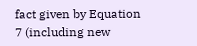fact given by Equation 7 (including new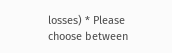losses) * Please choose between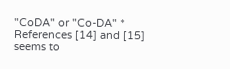"CoDA" or "Co-DA" * References [14] and [15] seems to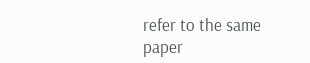refer to the same paper